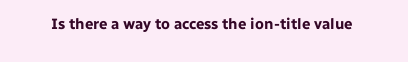Is there a way to access the ion-title value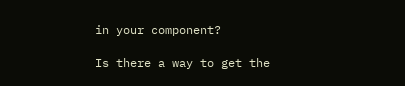in your component?

Is there a way to get the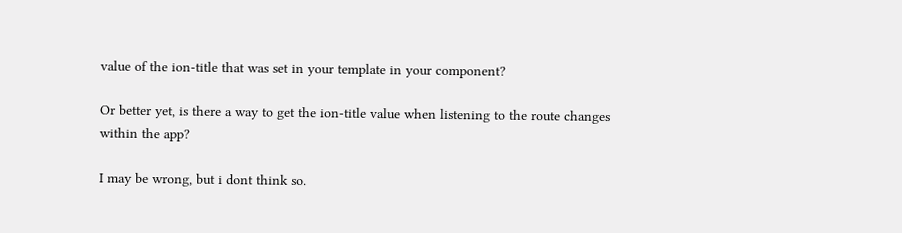value of the ion-title that was set in your template in your component?

Or better yet, is there a way to get the ion-title value when listening to the route changes within the app?

I may be wrong, but i dont think so.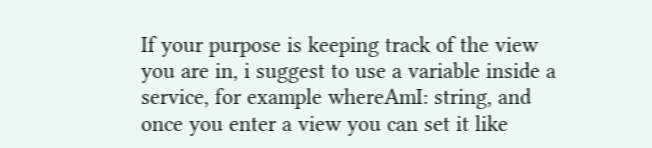If your purpose is keeping track of the view you are in, i suggest to use a variable inside a service, for example whereAmI: string, and once you enter a view you can set it like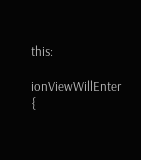this:

ionViewWillEnter {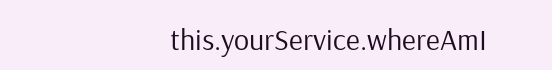this.yourService.whereAmI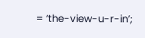= ‘the-view-u-r-in’;